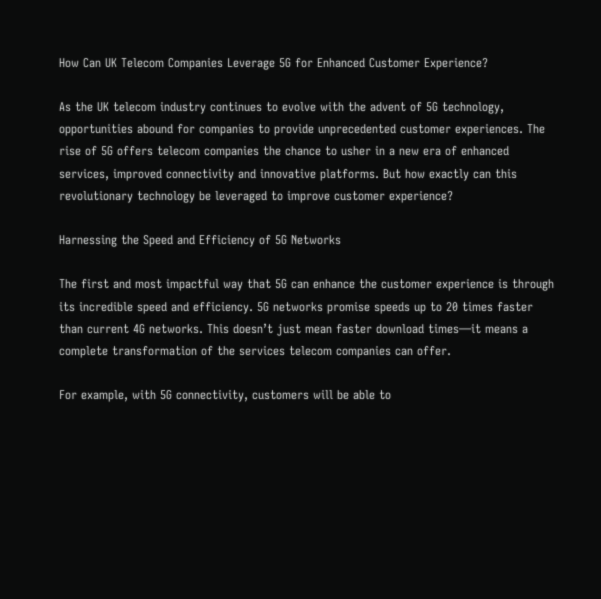How Can UK Telecom Companies Leverage 5G for Enhanced Customer Experience?

As the UK telecom industry continues to evolve with the advent of 5G technology, opportunities abound for companies to provide unprecedented customer experiences. The rise of 5G offers telecom companies the chance to usher in a new era of enhanced services, improved connectivity and innovative platforms. But how exactly can this revolutionary technology be leveraged to improve customer experience?

Harnessing the Speed and Efficiency of 5G Networks

The first and most impactful way that 5G can enhance the customer experience is through its incredible speed and efficiency. 5G networks promise speeds up to 20 times faster than current 4G networks. This doesn’t just mean faster download times—it means a complete transformation of the services telecom companies can offer.

For example, with 5G connectivity, customers will be able to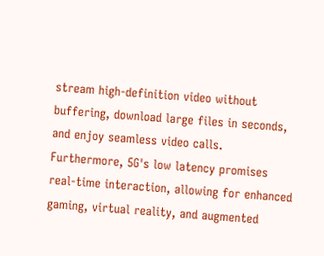stream high-definition video without buffering, download large files in seconds, and enjoy seamless video calls. Furthermore, 5G's low latency promises real-time interaction, allowing for enhanced gaming, virtual reality, and augmented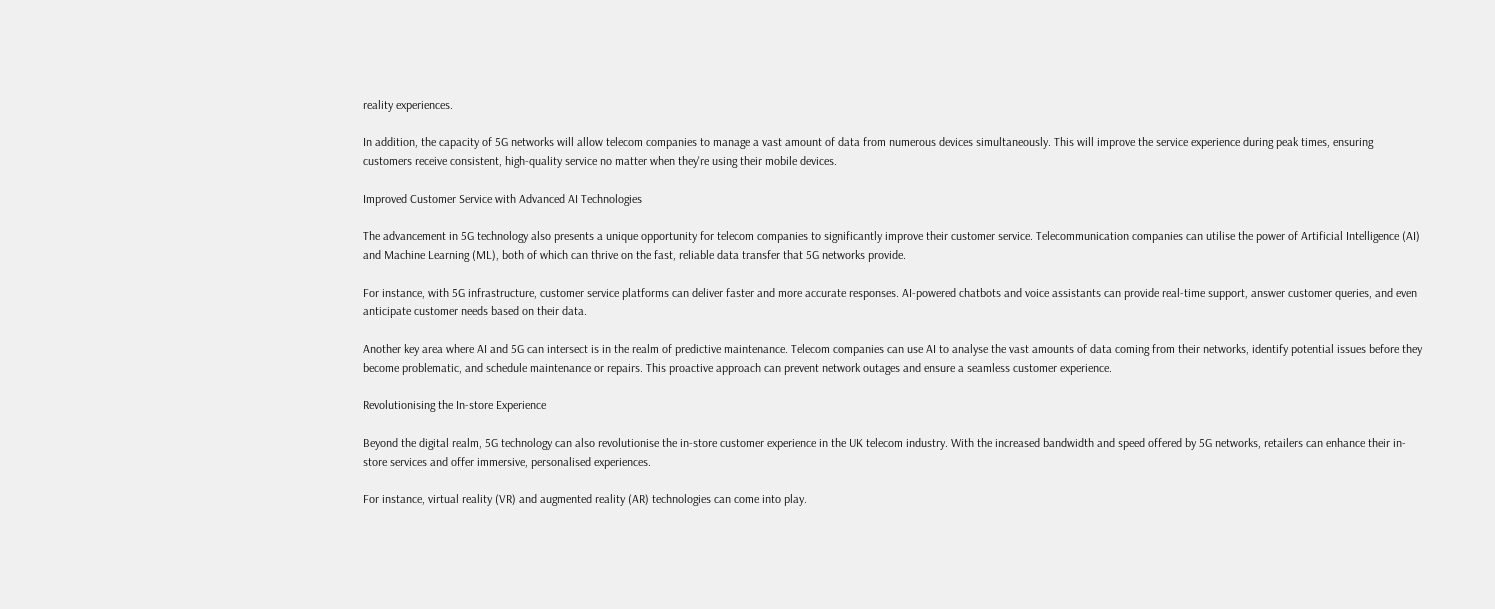reality experiences.

In addition, the capacity of 5G networks will allow telecom companies to manage a vast amount of data from numerous devices simultaneously. This will improve the service experience during peak times, ensuring customers receive consistent, high-quality service no matter when they're using their mobile devices.

Improved Customer Service with Advanced AI Technologies

The advancement in 5G technology also presents a unique opportunity for telecom companies to significantly improve their customer service. Telecommunication companies can utilise the power of Artificial Intelligence (AI) and Machine Learning (ML), both of which can thrive on the fast, reliable data transfer that 5G networks provide.

For instance, with 5G infrastructure, customer service platforms can deliver faster and more accurate responses. AI-powered chatbots and voice assistants can provide real-time support, answer customer queries, and even anticipate customer needs based on their data.

Another key area where AI and 5G can intersect is in the realm of predictive maintenance. Telecom companies can use AI to analyse the vast amounts of data coming from their networks, identify potential issues before they become problematic, and schedule maintenance or repairs. This proactive approach can prevent network outages and ensure a seamless customer experience.

Revolutionising the In-store Experience

Beyond the digital realm, 5G technology can also revolutionise the in-store customer experience in the UK telecom industry. With the increased bandwidth and speed offered by 5G networks, retailers can enhance their in-store services and offer immersive, personalised experiences.

For instance, virtual reality (VR) and augmented reality (AR) technologies can come into play.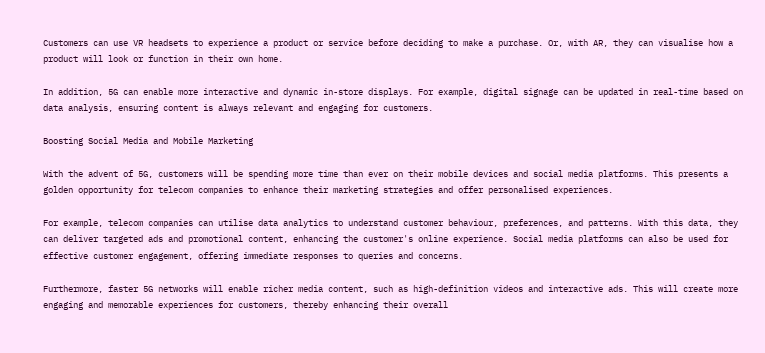Customers can use VR headsets to experience a product or service before deciding to make a purchase. Or, with AR, they can visualise how a product will look or function in their own home.

In addition, 5G can enable more interactive and dynamic in-store displays. For example, digital signage can be updated in real-time based on data analysis, ensuring content is always relevant and engaging for customers.

Boosting Social Media and Mobile Marketing

With the advent of 5G, customers will be spending more time than ever on their mobile devices and social media platforms. This presents a golden opportunity for telecom companies to enhance their marketing strategies and offer personalised experiences.

For example, telecom companies can utilise data analytics to understand customer behaviour, preferences, and patterns. With this data, they can deliver targeted ads and promotional content, enhancing the customer's online experience. Social media platforms can also be used for effective customer engagement, offering immediate responses to queries and concerns.

Furthermore, faster 5G networks will enable richer media content, such as high-definition videos and interactive ads. This will create more engaging and memorable experiences for customers, thereby enhancing their overall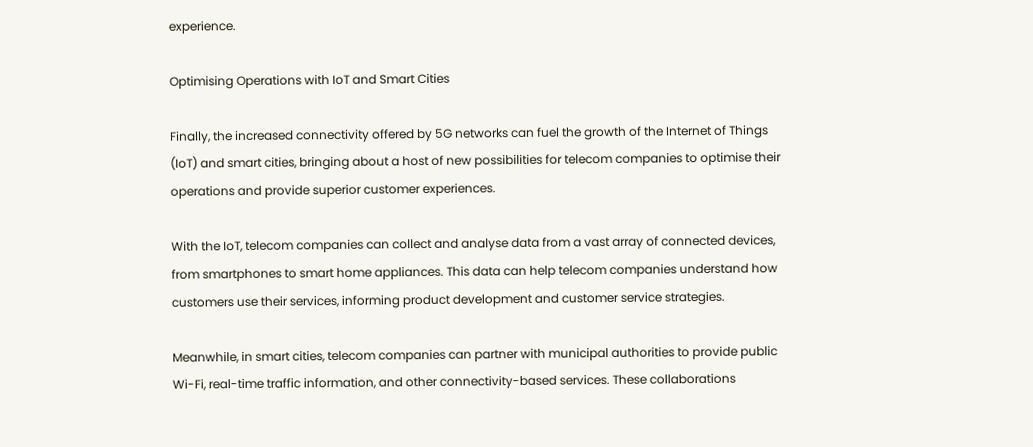experience.

Optimising Operations with IoT and Smart Cities

Finally, the increased connectivity offered by 5G networks can fuel the growth of the Internet of Things (IoT) and smart cities, bringing about a host of new possibilities for telecom companies to optimise their operations and provide superior customer experiences.

With the IoT, telecom companies can collect and analyse data from a vast array of connected devices, from smartphones to smart home appliances. This data can help telecom companies understand how customers use their services, informing product development and customer service strategies.

Meanwhile, in smart cities, telecom companies can partner with municipal authorities to provide public Wi-Fi, real-time traffic information, and other connectivity-based services. These collaborations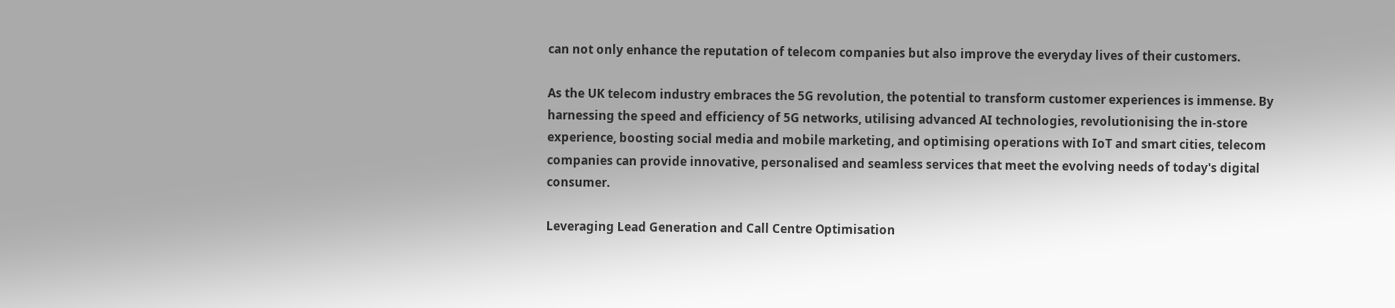can not only enhance the reputation of telecom companies but also improve the everyday lives of their customers.

As the UK telecom industry embraces the 5G revolution, the potential to transform customer experiences is immense. By harnessing the speed and efficiency of 5G networks, utilising advanced AI technologies, revolutionising the in-store experience, boosting social media and mobile marketing, and optimising operations with IoT and smart cities, telecom companies can provide innovative, personalised and seamless services that meet the evolving needs of today's digital consumer.

Leveraging Lead Generation and Call Centre Optimisation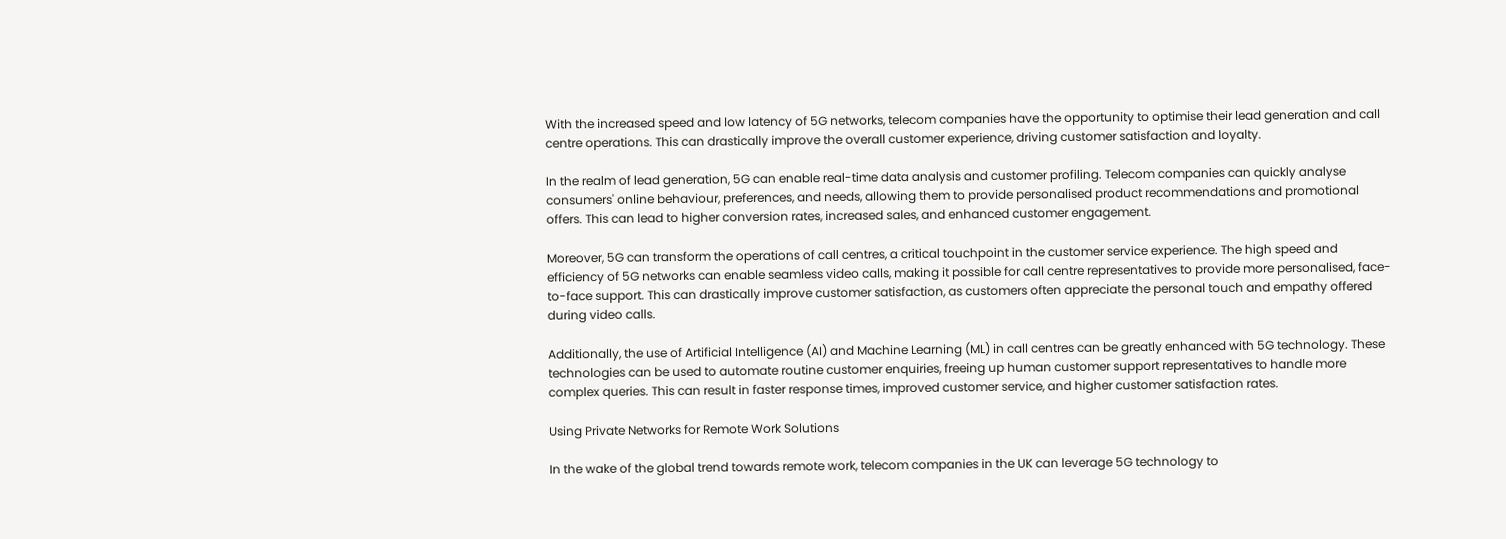With the increased speed and low latency of 5G networks, telecom companies have the opportunity to optimise their lead generation and call centre operations. This can drastically improve the overall customer experience, driving customer satisfaction and loyalty.

In the realm of lead generation, 5G can enable real-time data analysis and customer profiling. Telecom companies can quickly analyse consumers' online behaviour, preferences, and needs, allowing them to provide personalised product recommendations and promotional offers. This can lead to higher conversion rates, increased sales, and enhanced customer engagement.

Moreover, 5G can transform the operations of call centres, a critical touchpoint in the customer service experience. The high speed and efficiency of 5G networks can enable seamless video calls, making it possible for call centre representatives to provide more personalised, face-to-face support. This can drastically improve customer satisfaction, as customers often appreciate the personal touch and empathy offered during video calls.

Additionally, the use of Artificial Intelligence (AI) and Machine Learning (ML) in call centres can be greatly enhanced with 5G technology. These technologies can be used to automate routine customer enquiries, freeing up human customer support representatives to handle more complex queries. This can result in faster response times, improved customer service, and higher customer satisfaction rates.

Using Private Networks for Remote Work Solutions

In the wake of the global trend towards remote work, telecom companies in the UK can leverage 5G technology to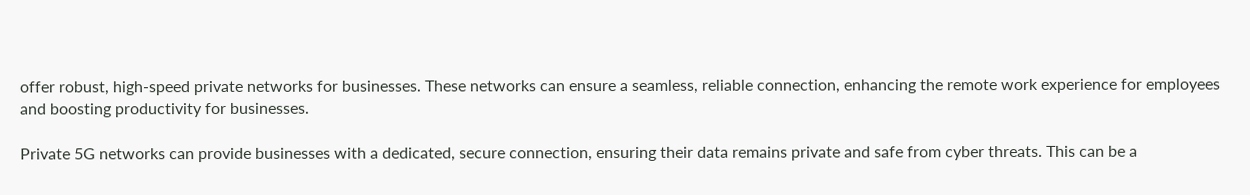offer robust, high-speed private networks for businesses. These networks can ensure a seamless, reliable connection, enhancing the remote work experience for employees and boosting productivity for businesses.

Private 5G networks can provide businesses with a dedicated, secure connection, ensuring their data remains private and safe from cyber threats. This can be a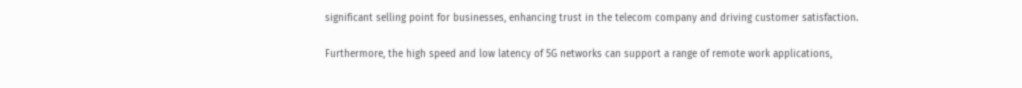significant selling point for businesses, enhancing trust in the telecom company and driving customer satisfaction.

Furthermore, the high speed and low latency of 5G networks can support a range of remote work applications,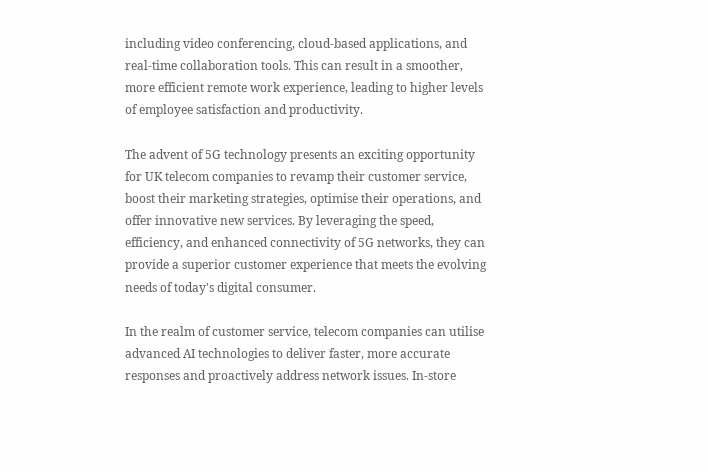including video conferencing, cloud-based applications, and real-time collaboration tools. This can result in a smoother, more efficient remote work experience, leading to higher levels of employee satisfaction and productivity.

The advent of 5G technology presents an exciting opportunity for UK telecom companies to revamp their customer service, boost their marketing strategies, optimise their operations, and offer innovative new services. By leveraging the speed, efficiency, and enhanced connectivity of 5G networks, they can provide a superior customer experience that meets the evolving needs of today's digital consumer.

In the realm of customer service, telecom companies can utilise advanced AI technologies to deliver faster, more accurate responses and proactively address network issues. In-store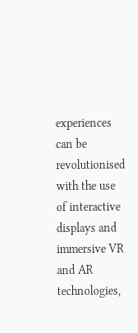experiences can be revolutionised with the use of interactive displays and immersive VR and AR technologies,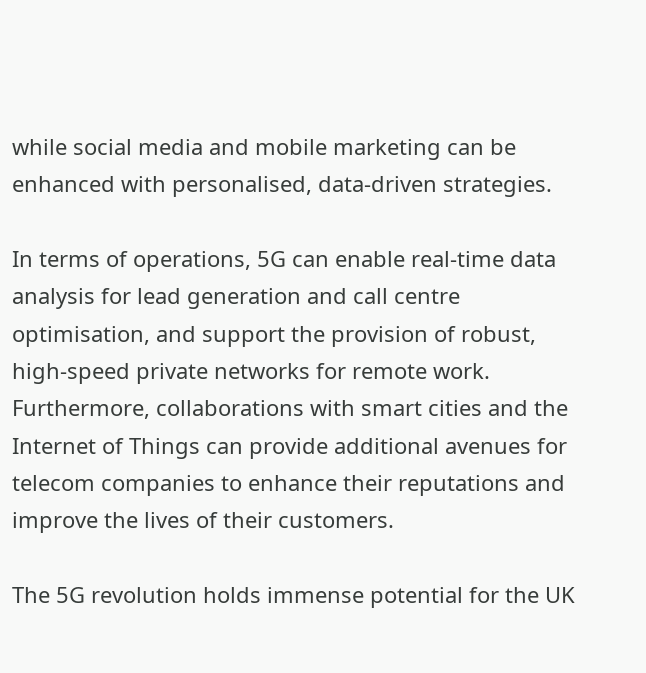while social media and mobile marketing can be enhanced with personalised, data-driven strategies.

In terms of operations, 5G can enable real-time data analysis for lead generation and call centre optimisation, and support the provision of robust, high-speed private networks for remote work. Furthermore, collaborations with smart cities and the Internet of Things can provide additional avenues for telecom companies to enhance their reputations and improve the lives of their customers.

The 5G revolution holds immense potential for the UK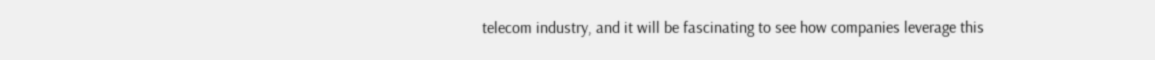telecom industry, and it will be fascinating to see how companies leverage this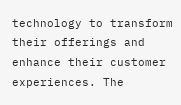technology to transform their offerings and enhance their customer experiences. The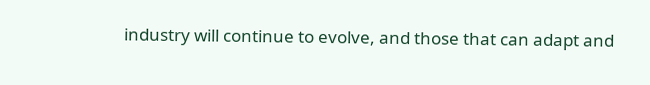industry will continue to evolve, and those that can adapt and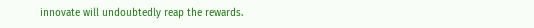innovate will undoubtedly reap the rewards.